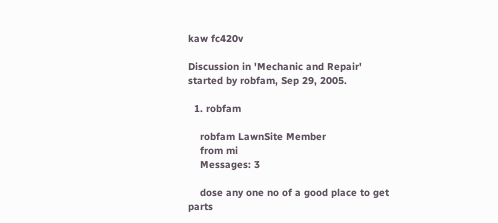kaw fc420v

Discussion in 'Mechanic and Repair' started by robfam, Sep 29, 2005.

  1. robfam

    robfam LawnSite Member
    from mi
    Messages: 3

    dose any one no of a good place to get parts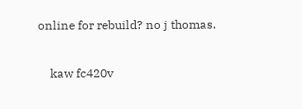online for rebuild? no j thomas.

    kaw fc420v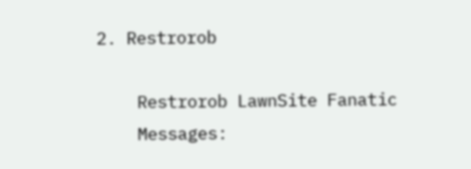2. Restrorob

    Restrorob LawnSite Fanatic
    Messages: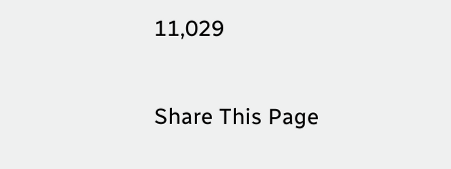11,029

Share This Page